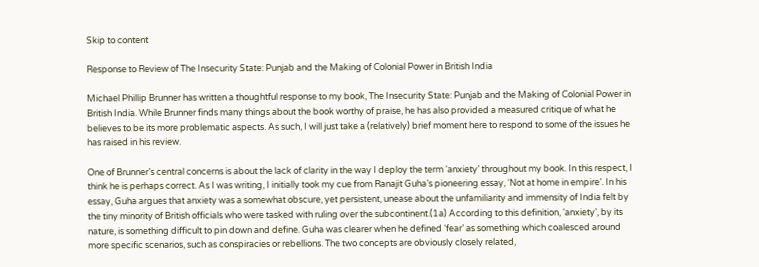Skip to content

Response to Review of The Insecurity State: Punjab and the Making of Colonial Power in British India

Michael Phillip Brunner has written a thoughtful response to my book, The Insecurity State: Punjab and the Making of Colonial Power in British India. While Brunner finds many things about the book worthy of praise, he has also provided a measured critique of what he believes to be its more problematic aspects. As such, I will just take a (relatively) brief moment here to respond to some of the issues he has raised in his review.

One of Brunner’s central concerns is about the lack of clarity in the way I deploy the term ‘anxiety’ throughout my book. In this respect, I think he is perhaps correct. As I was writing, I initially took my cue from Ranajit Guha’s pioneering essay, ‘Not at home in empire’. In his essay, Guha argues that anxiety was a somewhat obscure, yet persistent, unease about the unfamiliarity and immensity of India felt by the tiny minority of British officials who were tasked with ruling over the subcontinent.(1a) According to this definition, ‘anxiety’, by its nature, is something difficult to pin down and define. Guha was clearer when he defined ‘fear’ as something which coalesced around more specific scenarios, such as conspiracies or rebellions. The two concepts are obviously closely related,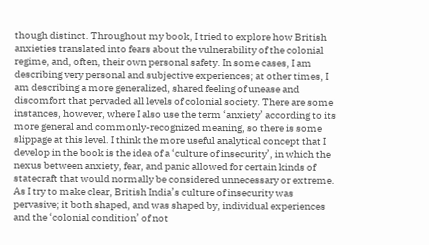though distinct. Throughout my book, I tried to explore how British anxieties translated into fears about the vulnerability of the colonial regime, and, often, their own personal safety. In some cases, I am describing very personal and subjective experiences; at other times, I am describing a more generalized, shared feeling of unease and discomfort that pervaded all levels of colonial society. There are some instances, however, where I also use the term ‘anxiety’ according to its more general and commonly-recognized meaning, so there is some slippage at this level. I think the more useful analytical concept that I develop in the book is the idea of a ‘culture of insecurity’, in which the nexus between anxiety, fear, and panic allowed for certain kinds of statecraft that would normally be considered unnecessary or extreme. As I try to make clear, British India’s culture of insecurity was pervasive; it both shaped, and was shaped by, individual experiences and the ‘colonial condition’ of not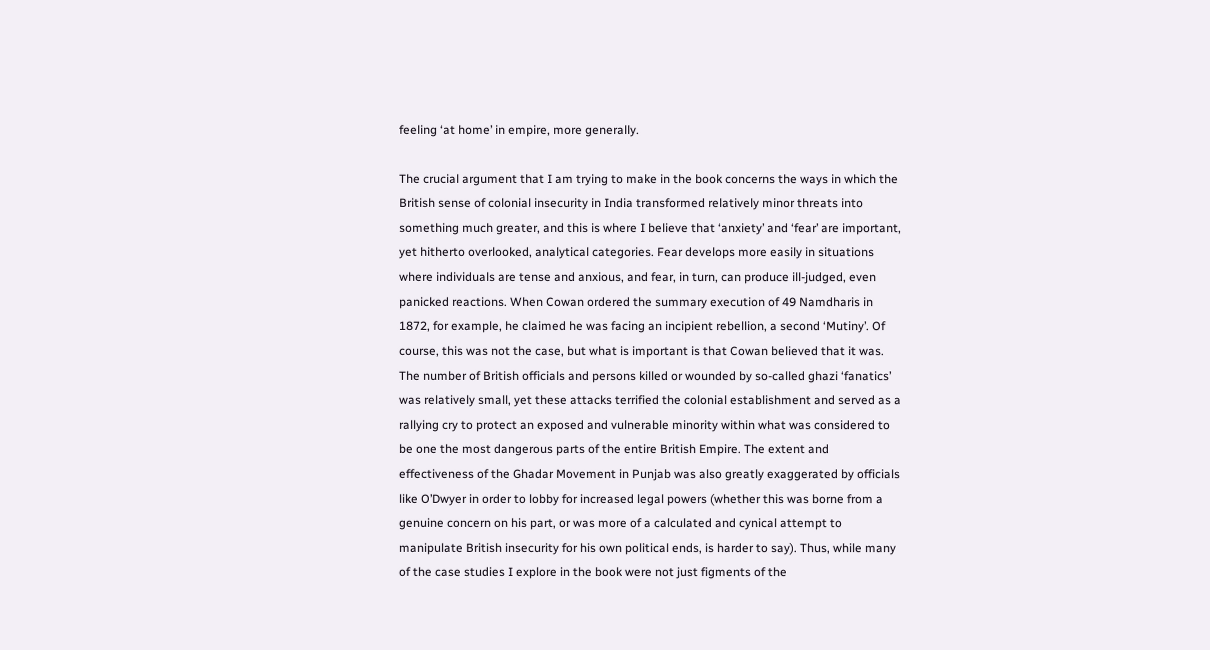feeling ‘at home’ in empire, more generally.

The crucial argument that I am trying to make in the book concerns the ways in which the British sense of colonial insecurity in India transformed relatively minor threats into something much greater, and this is where I believe that ‘anxiety’ and ‘fear’ are important, yet hitherto overlooked, analytical categories. Fear develops more easily in situations where individuals are tense and anxious, and fear, in turn, can produce ill-judged, even panicked reactions. When Cowan ordered the summary execution of 49 Namdharis in 1872, for example, he claimed he was facing an incipient rebellion, a second ‘Mutiny’. Of course, this was not the case, but what is important is that Cowan believed that it was. The number of British officials and persons killed or wounded by so-called ghazi ‘fanatics’ was relatively small, yet these attacks terrified the colonial establishment and served as a rallying cry to protect an exposed and vulnerable minority within what was considered to be one the most dangerous parts of the entire British Empire. The extent and effectiveness of the Ghadar Movement in Punjab was also greatly exaggerated by officials like O’Dwyer in order to lobby for increased legal powers (whether this was borne from a genuine concern on his part, or was more of a calculated and cynical attempt to manipulate British insecurity for his own political ends, is harder to say). Thus, while many of the case studies I explore in the book were not just figments of the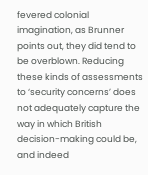fevered colonial imagination, as Brunner points out, they did tend to be overblown. Reducing these kinds of assessments to ‘security concerns’ does not adequately capture the way in which British decision-making could be, and indeed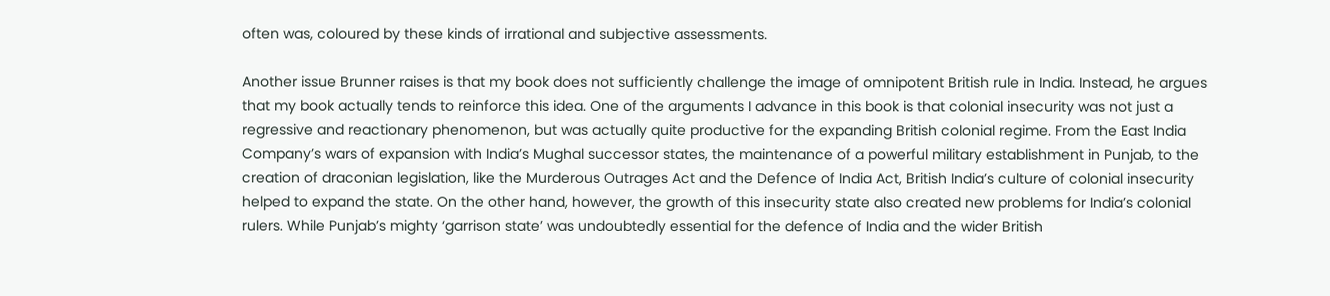often was, coloured by these kinds of irrational and subjective assessments.

Another issue Brunner raises is that my book does not sufficiently challenge the image of omnipotent British rule in India. Instead, he argues that my book actually tends to reinforce this idea. One of the arguments I advance in this book is that colonial insecurity was not just a regressive and reactionary phenomenon, but was actually quite productive for the expanding British colonial regime. From the East India Company’s wars of expansion with India’s Mughal successor states, the maintenance of a powerful military establishment in Punjab, to the creation of draconian legislation, like the Murderous Outrages Act and the Defence of India Act, British India’s culture of colonial insecurity helped to expand the state. On the other hand, however, the growth of this insecurity state also created new problems for India’s colonial rulers. While Punjab’s mighty ‘garrison state’ was undoubtedly essential for the defence of India and the wider British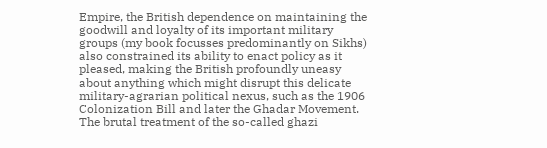Empire, the British dependence on maintaining the goodwill and loyalty of its important military groups (my book focusses predominantly on Sikhs) also constrained its ability to enact policy as it pleased, making the British profoundly uneasy about anything which might disrupt this delicate military-agrarian political nexus, such as the 1906 Colonization Bill and later the Ghadar Movement. The brutal treatment of the so-called ghazi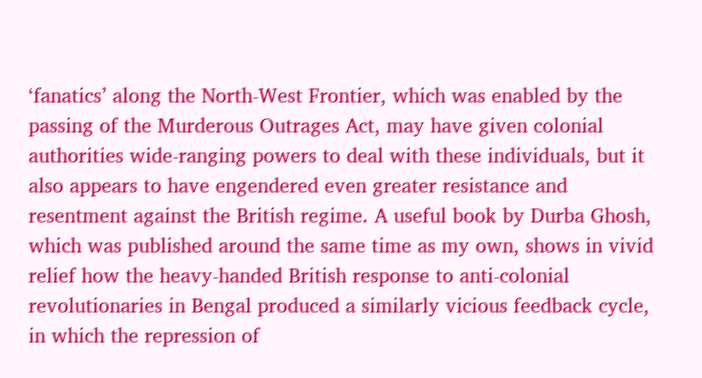‘fanatics’ along the North-West Frontier, which was enabled by the passing of the Murderous Outrages Act, may have given colonial authorities wide-ranging powers to deal with these individuals, but it also appears to have engendered even greater resistance and resentment against the British regime. A useful book by Durba Ghosh, which was published around the same time as my own, shows in vivid relief how the heavy-handed British response to anti-colonial revolutionaries in Bengal produced a similarly vicious feedback cycle, in which the repression of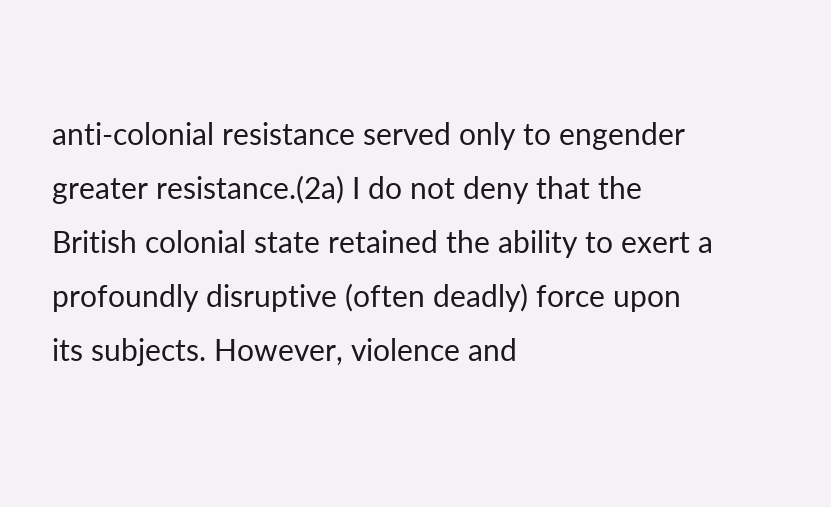anti-colonial resistance served only to engender greater resistance.(2a) I do not deny that the British colonial state retained the ability to exert a profoundly disruptive (often deadly) force upon its subjects. However, violence and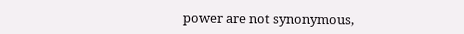power are not synonymous,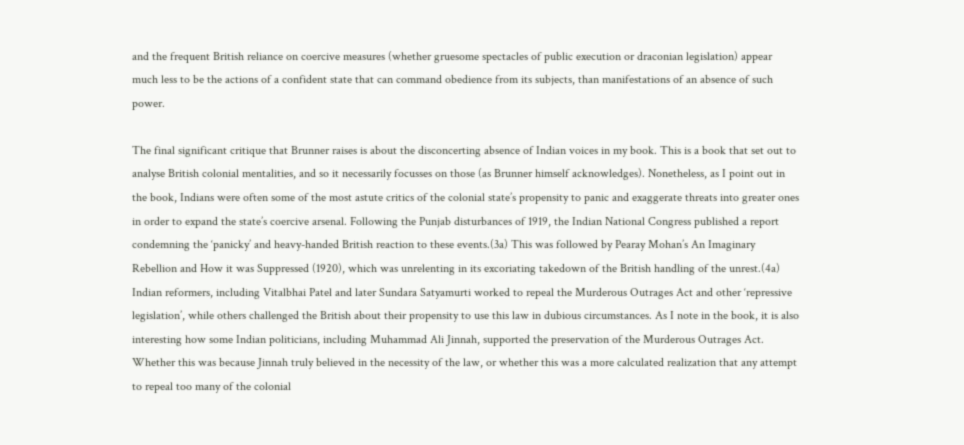and the frequent British reliance on coercive measures (whether gruesome spectacles of public execution or draconian legislation) appear much less to be the actions of a confident state that can command obedience from its subjects, than manifestations of an absence of such power.

The final significant critique that Brunner raises is about the disconcerting absence of Indian voices in my book. This is a book that set out to analyse British colonial mentalities, and so it necessarily focusses on those (as Brunner himself acknowledges). Nonetheless, as I point out in the book, Indians were often some of the most astute critics of the colonial state’s propensity to panic and exaggerate threats into greater ones in order to expand the state’s coercive arsenal. Following the Punjab disturbances of 1919, the Indian National Congress published a report condemning the ‘panicky’ and heavy-handed British reaction to these events.(3a) This was followed by Pearay Mohan’s An Imaginary Rebellion and How it was Suppressed (1920), which was unrelenting in its excoriating takedown of the British handling of the unrest.(4a) Indian reformers, including Vitalbhai Patel and later Sundara Satyamurti worked to repeal the Murderous Outrages Act and other ‘repressive legislation’, while others challenged the British about their propensity to use this law in dubious circumstances. As I note in the book, it is also interesting how some Indian politicians, including Muhammad Ali Jinnah, supported the preservation of the Murderous Outrages Act. Whether this was because Jinnah truly believed in the necessity of the law, or whether this was a more calculated realization that any attempt to repeal too many of the colonial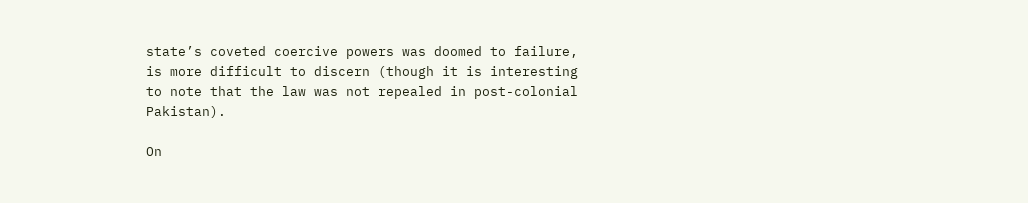state’s coveted coercive powers was doomed to failure, is more difficult to discern (though it is interesting to note that the law was not repealed in post-colonial Pakistan).

On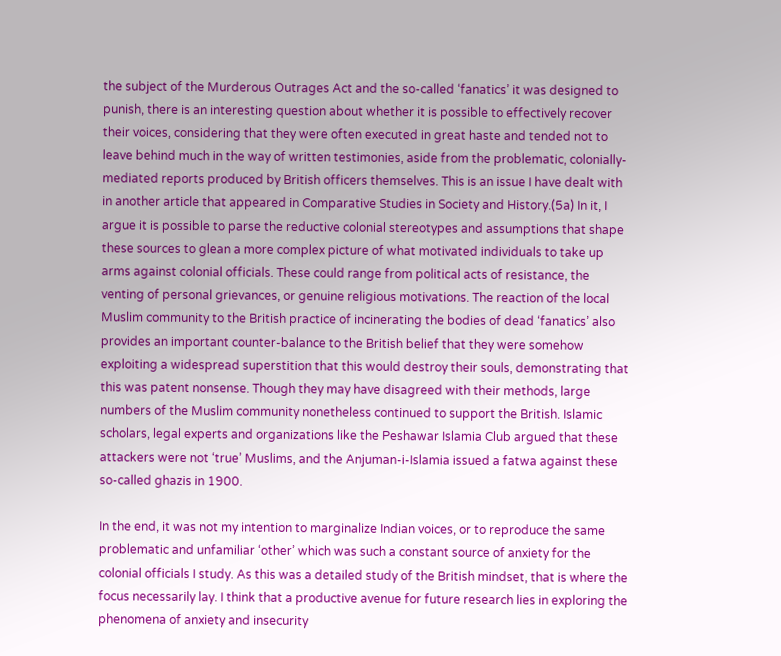the subject of the Murderous Outrages Act and the so-called ‘fanatics’ it was designed to punish, there is an interesting question about whether it is possible to effectively recover their voices, considering that they were often executed in great haste and tended not to leave behind much in the way of written testimonies, aside from the problematic, colonially-mediated reports produced by British officers themselves. This is an issue I have dealt with in another article that appeared in Comparative Studies in Society and History.(5a) In it, I argue it is possible to parse the reductive colonial stereotypes and assumptions that shape these sources to glean a more complex picture of what motivated individuals to take up arms against colonial officials. These could range from political acts of resistance, the venting of personal grievances, or genuine religious motivations. The reaction of the local Muslim community to the British practice of incinerating the bodies of dead ‘fanatics’ also provides an important counter-balance to the British belief that they were somehow exploiting a widespread superstition that this would destroy their souls, demonstrating that this was patent nonsense. Though they may have disagreed with their methods, large numbers of the Muslim community nonetheless continued to support the British. Islamic scholars, legal experts and organizations like the Peshawar Islamia Club argued that these attackers were not ‘true’ Muslims, and the Anjuman-i-Islamia issued a fatwa against these so-called ghazis in 1900.

In the end, it was not my intention to marginalize Indian voices, or to reproduce the same problematic and unfamiliar ‘other’ which was such a constant source of anxiety for the colonial officials I study. As this was a detailed study of the British mindset, that is where the focus necessarily lay. I think that a productive avenue for future research lies in exploring the phenomena of anxiety and insecurity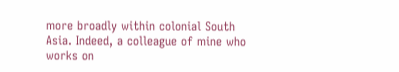more broadly within colonial South Asia. Indeed, a colleague of mine who works on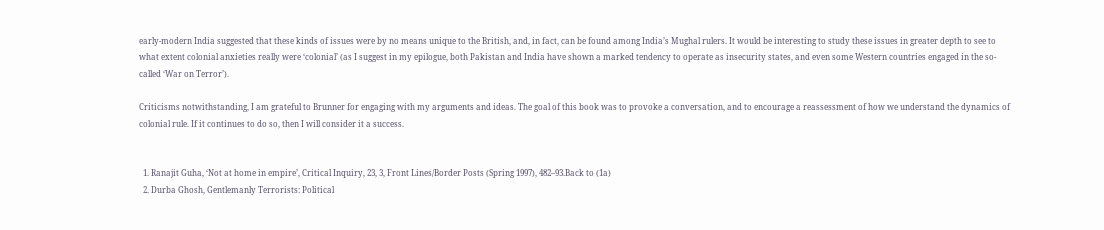early-modern India suggested that these kinds of issues were by no means unique to the British, and, in fact, can be found among India’s Mughal rulers. It would be interesting to study these issues in greater depth to see to what extent colonial anxieties really were ‘colonial’ (as I suggest in my epilogue, both Pakistan and India have shown a marked tendency to operate as insecurity states, and even some Western countries engaged in the so-called ‘War on Terror’).

Criticisms notwithstanding, I am grateful to Brunner for engaging with my arguments and ideas. The goal of this book was to provoke a conversation, and to encourage a reassessment of how we understand the dynamics of colonial rule. If it continues to do so, then I will consider it a success.


  1. Ranajit Guha, ‘Not at home in empire’, Critical Inquiry, 23, 3, Front Lines/Border Posts (Spring 1997), 482–93.Back to (1a)
  2. Durba Ghosh, Gentlemanly Terrorists: Political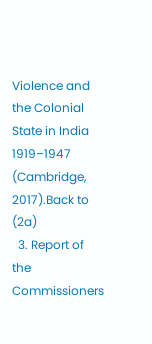Violence and the Colonial State in India 1919–1947 (Cambridge, 2017).Back to (2a)
  3. Report of the Commissioners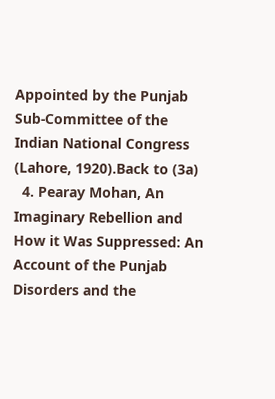Appointed by the Punjab Sub-Committee of the Indian National Congress (Lahore, 1920).Back to (3a)
  4. Pearay Mohan, An Imaginary Rebellion and How it Was Suppressed: An Account of the Punjab Disorders and the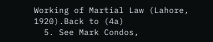Working of Martial Law (Lahore, 1920).Back to (4a)
  5. See Mark Condos,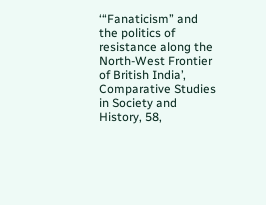‘“Fanaticism” and the politics of resistance along the North-West Frontier of British India’, Comparative Studies in Society and History, 58,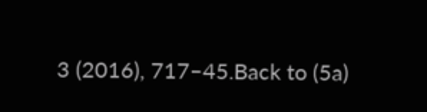3 (2016), 717–45.Back to (5a)